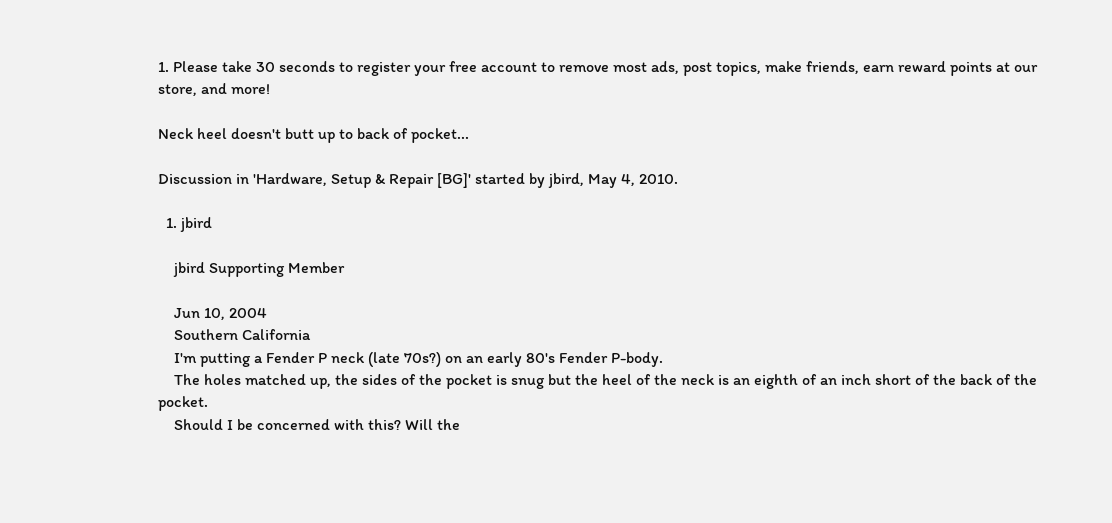1. Please take 30 seconds to register your free account to remove most ads, post topics, make friends, earn reward points at our store, and more!

Neck heel doesn't butt up to back of pocket...

Discussion in 'Hardware, Setup & Repair [BG]' started by jbird, May 4, 2010.

  1. jbird

    jbird Supporting Member

    Jun 10, 2004
    Southern California
    I'm putting a Fender P neck (late 70s?) on an early 80's Fender P-body.
    The holes matched up, the sides of the pocket is snug but the heel of the neck is an eighth of an inch short of the back of the pocket.
    Should I be concerned with this? Will the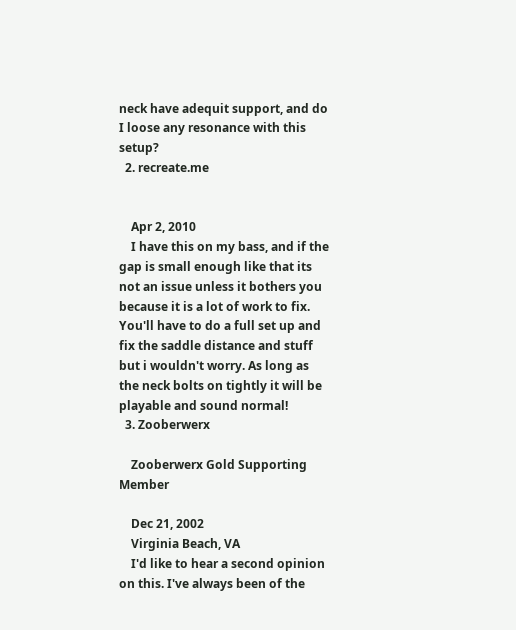neck have adequit support, and do I loose any resonance with this setup?
  2. recreate.me


    Apr 2, 2010
    I have this on my bass, and if the gap is small enough like that its not an issue unless it bothers you because it is a lot of work to fix. You'll have to do a full set up and fix the saddle distance and stuff but i wouldn't worry. As long as the neck bolts on tightly it will be playable and sound normal!
  3. Zooberwerx

    Zooberwerx Gold Supporting Member

    Dec 21, 2002
    Virginia Beach, VA
    I'd like to hear a second opinion on this. I've always been of the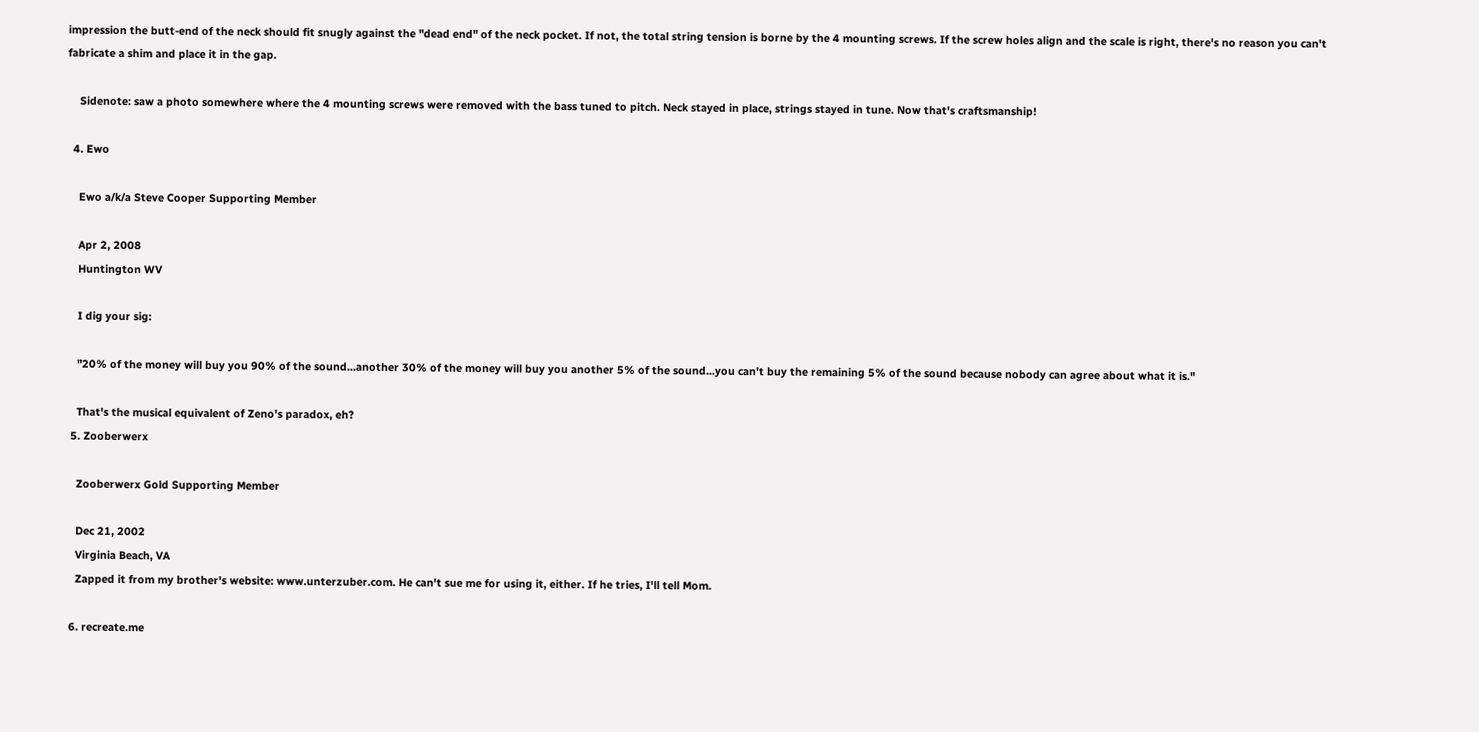impression the butt-end of the neck should fit snugly against the "dead end" of the neck pocket. If not, the total string tension is borne by the 4 mounting screws. If the screw holes align and the scale is right, there's no reason you can't fabricate a shim and place it in the gap.

    Sidenote: saw a photo somewhere where the 4 mounting screws were removed with the bass tuned to pitch. Neck stayed in place, strings stayed in tune. Now that's craftsmanship!

  4. Ewo

    Ewo a/k/a Steve Cooper Supporting Member

    Apr 2, 2008
    Huntington WV

    I dig your sig:

    "20% of the money will buy you 90% of the sound...another 30% of the money will buy you another 5% of the sound...you can't buy the remaining 5% of the sound because nobody can agree about what it is."

    That's the musical equivalent of Zeno's paradox, eh?
  5. Zooberwerx

    Zooberwerx Gold Supporting Member

    Dec 21, 2002
    Virginia Beach, VA
    Zapped it from my brother's website: www.unterzuber.com. He can't sue me for using it, either. If he tries, I'll tell Mom.

  6. recreate.me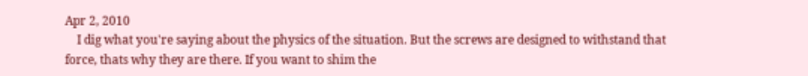Apr 2, 2010
    I dig what you're saying about the physics of the situation. But the screws are designed to withstand that force, thats why they are there. If you want to shim the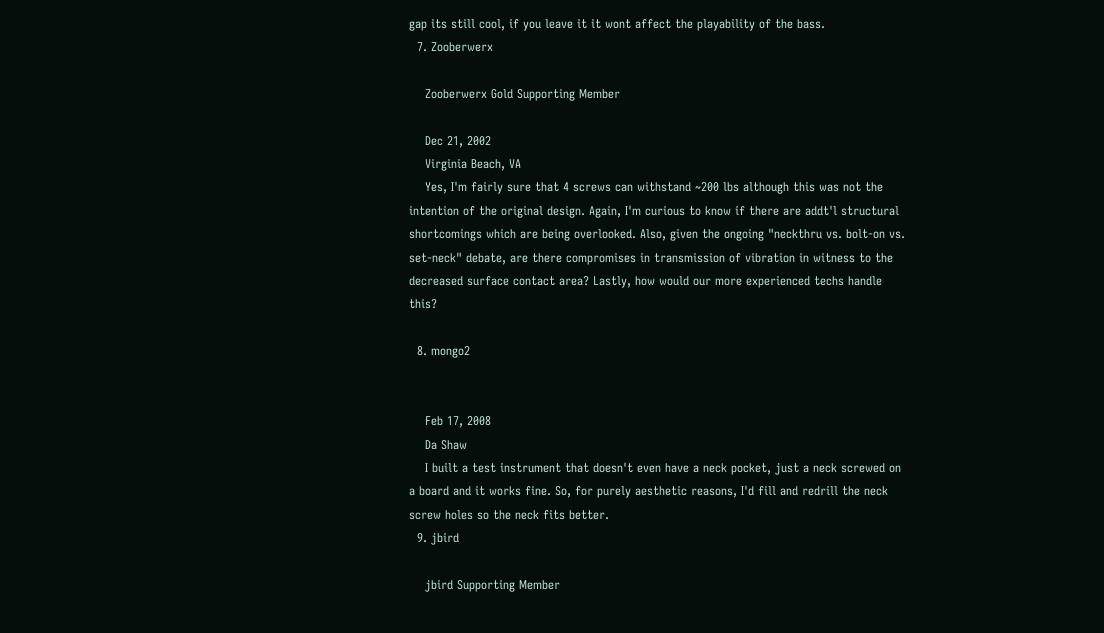gap its still cool, if you leave it it wont affect the playability of the bass.
  7. Zooberwerx

    Zooberwerx Gold Supporting Member

    Dec 21, 2002
    Virginia Beach, VA
    Yes, I'm fairly sure that 4 screws can withstand ~200 lbs although this was not the intention of the original design. Again, I'm curious to know if there are addt'l structural shortcomings which are being overlooked. Also, given the ongoing "neckthru vs. bolt-on vs. set-neck" debate, are there compromises in transmission of vibration in witness to the decreased surface contact area? Lastly, how would our more experienced techs handle this?

  8. mongo2


    Feb 17, 2008
    Da Shaw
    I built a test instrument that doesn't even have a neck pocket, just a neck screwed on a board and it works fine. So, for purely aesthetic reasons, I'd fill and redrill the neck screw holes so the neck fits better.
  9. jbird

    jbird Supporting Member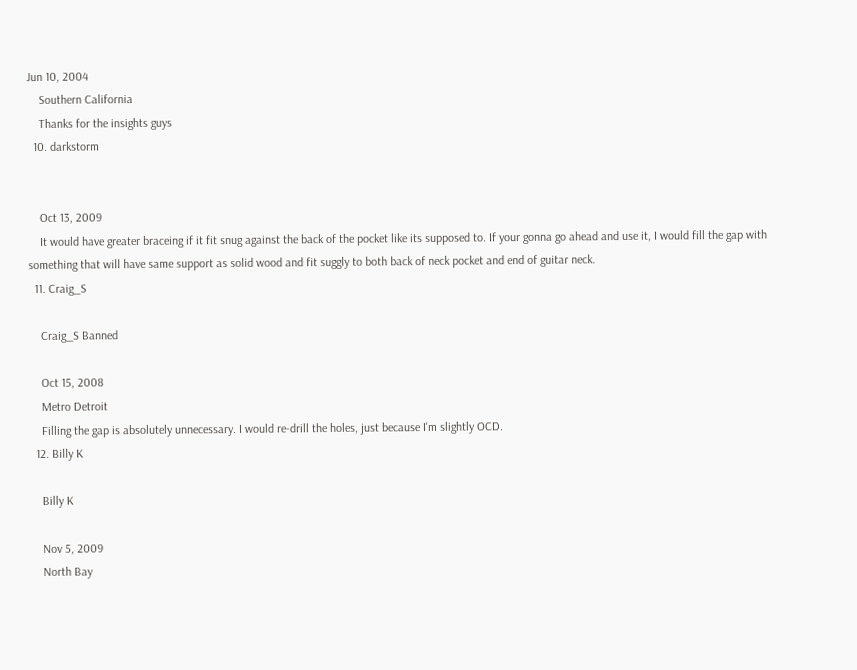Jun 10, 2004
    Southern California
    Thanks for the insights guys
  10. darkstorm


    Oct 13, 2009
    It would have greater braceing if it fit snug against the back of the pocket like its supposed to. If your gonna go ahead and use it, I would fill the gap with something that will have same support as solid wood and fit suggly to both back of neck pocket and end of guitar neck.
  11. Craig_S

    Craig_S Banned

    Oct 15, 2008
    Metro Detroit
    Filling the gap is absolutely unnecessary. I would re-drill the holes, just because I'm slightly OCD.
  12. Billy K

    Billy K

    Nov 5, 2009
    North Bay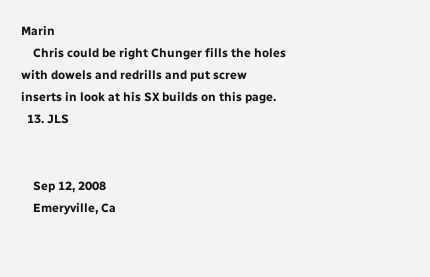Marin
    Chris could be right Chunger fills the holes with dowels and redrills and put screw inserts in look at his SX builds on this page.
  13. JLS


    Sep 12, 2008
    Emeryville, Ca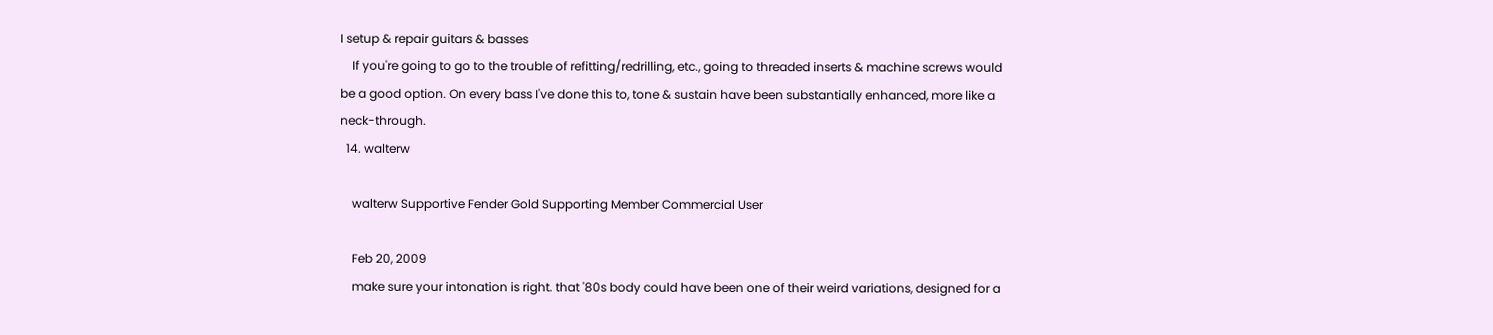I setup & repair guitars & basses
    If you're going to go to the trouble of refitting/redrilling, etc., going to threaded inserts & machine screws would be a good option. On every bass I've done this to, tone & sustain have been substantially enhanced, more like a neck-through.
  14. walterw

    walterw Supportive Fender Gold Supporting Member Commercial User

    Feb 20, 2009
    make sure your intonation is right. that '80s body could have been one of their weird variations, designed for a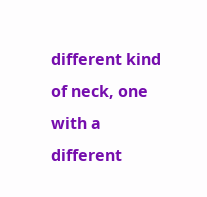different kind of neck, one with a different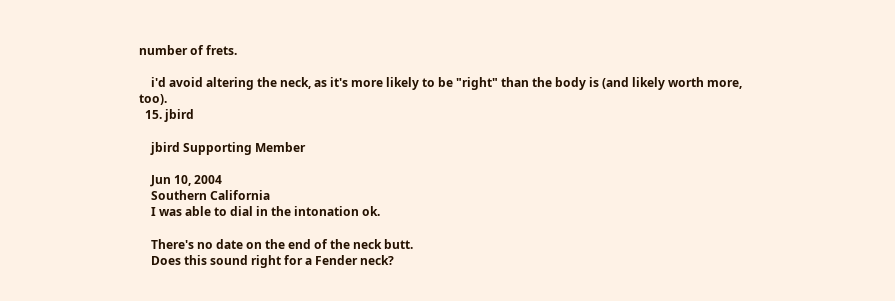number of frets.

    i'd avoid altering the neck, as it's more likely to be "right" than the body is (and likely worth more, too).
  15. jbird

    jbird Supporting Member

    Jun 10, 2004
    Southern California
    I was able to dial in the intonation ok.

    There's no date on the end of the neck butt.
    Does this sound right for a Fender neck?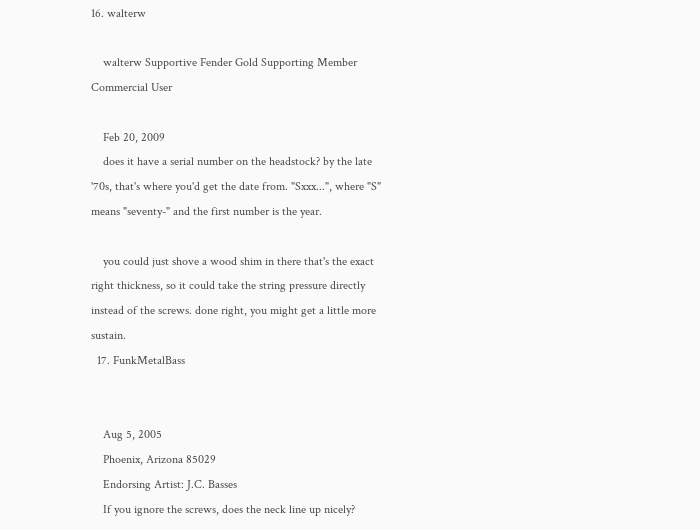16. walterw

    walterw Supportive Fender Gold Supporting Member Commercial User

    Feb 20, 2009
    does it have a serial number on the headstock? by the late '70s, that's where you'd get the date from. "Sxxx...", where "S" means "seventy-" and the first number is the year.

    you could just shove a wood shim in there that's the exact right thickness, so it could take the string pressure directly instead of the screws. done right, you might get a little more sustain.
  17. FunkMetalBass


    Aug 5, 2005
    Phoenix, Arizona 85029
    Endorsing Artist: J.C. Basses
    If you ignore the screws, does the neck line up nicely?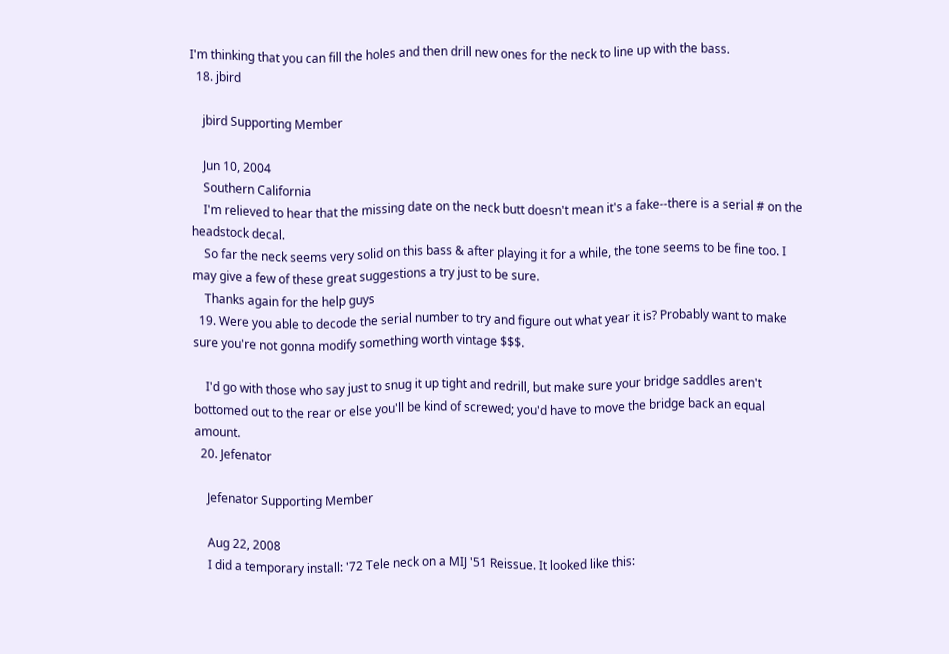I'm thinking that you can fill the holes and then drill new ones for the neck to line up with the bass.
  18. jbird

    jbird Supporting Member

    Jun 10, 2004
    Southern California
    I'm relieved to hear that the missing date on the neck butt doesn't mean it's a fake--there is a serial # on the headstock decal.
    So far the neck seems very solid on this bass & after playing it for a while, the tone seems to be fine too. I may give a few of these great suggestions a try just to be sure.
    Thanks again for the help guys
  19. Were you able to decode the serial number to try and figure out what year it is? Probably want to make sure you're not gonna modify something worth vintage $$$.

    I'd go with those who say just to snug it up tight and redrill, but make sure your bridge saddles aren't bottomed out to the rear or else you'll be kind of screwed; you'd have to move the bridge back an equal amount.
  20. Jefenator

    Jefenator Supporting Member

    Aug 22, 2008
    I did a temporary install: '72 Tele neck on a MIJ '51 Reissue. It looked like this: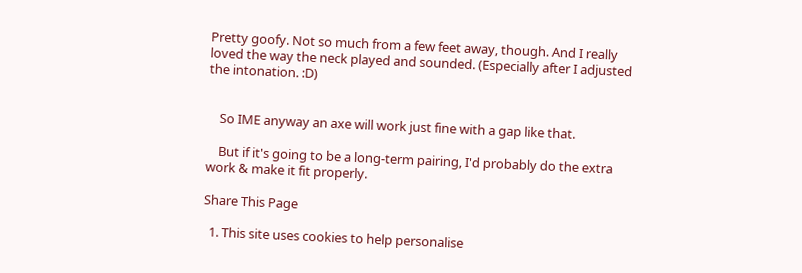Pretty goofy. Not so much from a few feet away, though. And I really loved the way the neck played and sounded. (Especially after I adjusted the intonation. :D)


    So IME anyway an axe will work just fine with a gap like that.

    But if it's going to be a long-term pairing, I'd probably do the extra work & make it fit properly.

Share This Page

  1. This site uses cookies to help personalise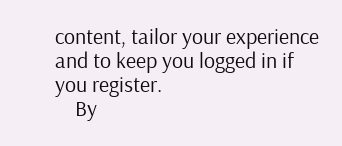content, tailor your experience and to keep you logged in if you register.
    By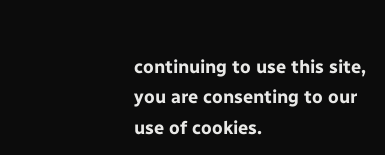continuing to use this site, you are consenting to our use of cookies.